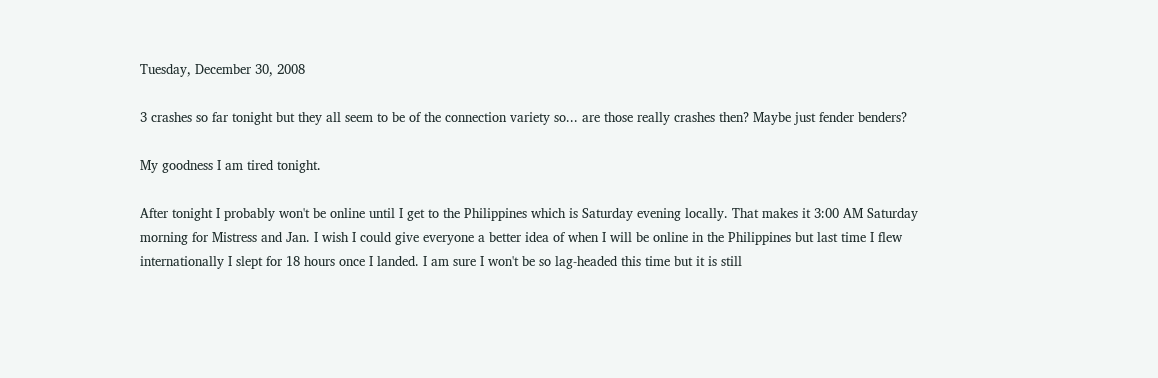Tuesday, December 30, 2008

3 crashes so far tonight but they all seem to be of the connection variety so... are those really crashes then? Maybe just fender benders?

My goodness I am tired tonight.

After tonight I probably won't be online until I get to the Philippines which is Saturday evening locally. That makes it 3:00 AM Saturday morning for Mistress and Jan. I wish I could give everyone a better idea of when I will be online in the Philippines but last time I flew internationally I slept for 18 hours once I landed. I am sure I won't be so lag-headed this time but it is still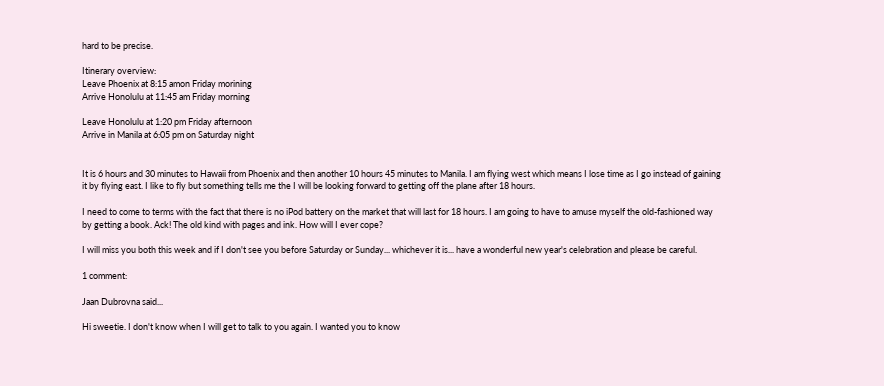hard to be precise.

Itinerary overview:
Leave Phoenix at 8:15 amon Friday morining
Arrive Honolulu at 11:45 am Friday morning

Leave Honolulu at 1:20 pm Friday afternoon
Arrive in Manila at 6:05 pm on Saturday night


It is 6 hours and 30 minutes to Hawaii from Phoenix and then another 10 hours 45 minutes to Manila. I am flying west which means I lose time as I go instead of gaining it by flying east. I like to fly but something tells me the I will be looking forward to getting off the plane after 18 hours.

I need to come to terms with the fact that there is no iPod battery on the market that will last for 18 hours. I am going to have to amuse myself the old-fashioned way by getting a book. Ack! The old kind with pages and ink. How will I ever cope?

I will miss you both this week and if I don't see you before Saturday or Sunday... whichever it is... have a wonderful new year's celebration and please be careful.

1 comment:

Jaan Dubrovna said...

Hi sweetie. I don't know when I will get to talk to you again. I wanted you to know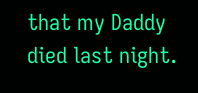that my Daddy died last night.